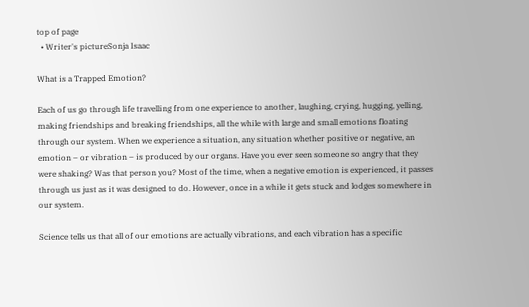top of page
  • Writer's pictureSonja Isaac

What is a Trapped Emotion?

Each of us go through life travelling from one experience to another, laughing, crying, hugging, yelling, making friendships and breaking friendships, all the while with large and small emotions floating through our system. When we experience a situation, any situation whether positive or negative, an emotion – or vibration – is produced by our organs. Have you ever seen someone so angry that they were shaking? Was that person you? Most of the time, when a negative emotion is experienced, it passes through us just as it was designed to do. However, once in a while it gets stuck and lodges somewhere in our system.

Science tells us that all of our emotions are actually vibrations, and each vibration has a specific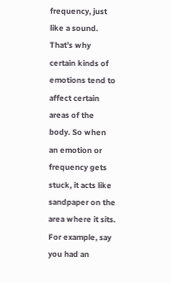frequency, just like a sound. That’s why certain kinds of emotions tend to affect certain areas of the body. So when an emotion or frequency gets stuck, it acts like sandpaper on the area where it sits. For example, say you had an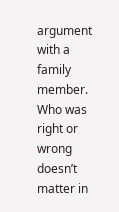argument with a family member. Who was right or wrong doesn’t matter in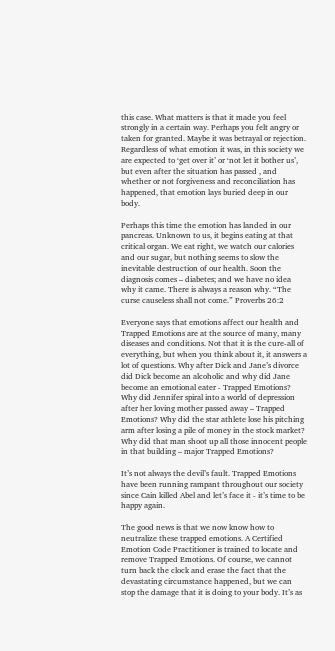this case. What matters is that it made you feel strongly in a certain way. Perhaps you felt angry or taken for granted. Maybe it was betrayal or rejection. Regardless of what emotion it was, in this society we are expected to ‘get over it’ or ‘not let it bother us’, but even after the situation has passed , and whether or not forgiveness and reconciliation has happened, that emotion lays buried deep in our body.

Perhaps this time the emotion has landed in our pancreas. Unknown to us, it begins eating at that critical organ. We eat right, we watch our calories and our sugar, but nothing seems to slow the inevitable destruction of our health. Soon the diagnosis comes – diabetes; and we have no idea why it came. There is always a reason why. “The curse causeless shall not come.” Proverbs 26:2

Everyone says that emotions affect our health and Trapped Emotions are at the source of many, many diseases and conditions. Not that it is the cure-all of everything, but when you think about it, it answers a lot of questions. Why after Dick and Jane’s divorce did Dick become an alcoholic and why did Jane become an emotional eater - Trapped Emotions? Why did Jennifer spiral into a world of depression after her loving mother passed away – Trapped Emotions? Why did the star athlete lose his pitching arm after losing a pile of money in the stock market? Why did that man shoot up all those innocent people in that building – major Trapped Emotions?

It’s not always the devil’s fault. Trapped Emotions have been running rampant throughout our society since Cain killed Abel and let’s face it - it’s time to be happy again.

The good news is that we now know how to neutralize these trapped emotions. A Certified Emotion Code Practitioner is trained to locate and remove Trapped Emotions. Of course, we cannot turn back the clock and erase the fact that the devastating circumstance happened, but we can stop the damage that it is doing to your body. It’s as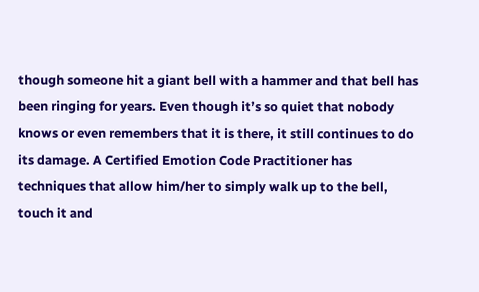though someone hit a giant bell with a hammer and that bell has been ringing for years. Even though it’s so quiet that nobody knows or even remembers that it is there, it still continues to do its damage. A Certified Emotion Code Practitioner has techniques that allow him/her to simply walk up to the bell, touch it and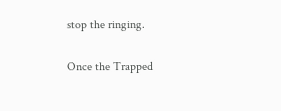stop the ringing.

Once the Trapped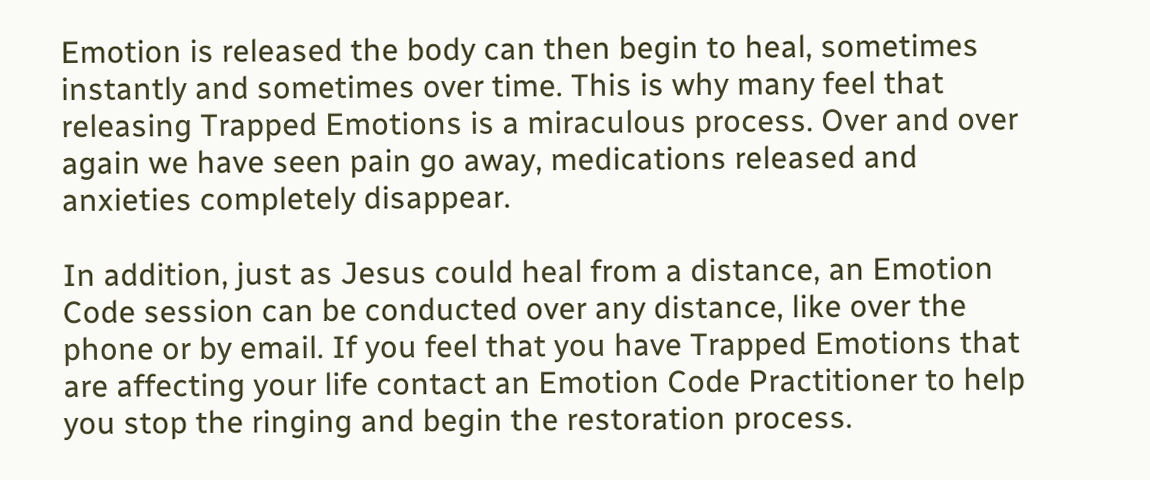Emotion is released the body can then begin to heal, sometimes instantly and sometimes over time. This is why many feel that releasing Trapped Emotions is a miraculous process. Over and over again we have seen pain go away, medications released and anxieties completely disappear.

In addition, just as Jesus could heal from a distance, an Emotion Code session can be conducted over any distance, like over the phone or by email. If you feel that you have Trapped Emotions that are affecting your life contact an Emotion Code Practitioner to help you stop the ringing and begin the restoration process.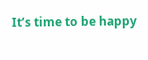It’s time to be happy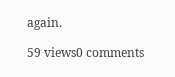again.

59 views0 comments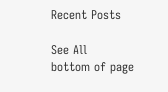Recent Posts

See All
bottom of page